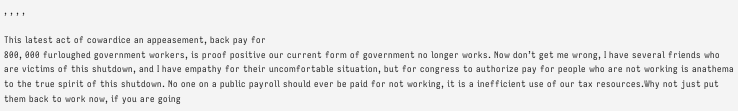, , , ,

This latest act of cowardice an appeasement, back pay for
800, 000 furloughed government workers, is proof positive our current form of government no longer works. Now don’t get me wrong, I have several friends who are victims of this shutdown, and I have empathy for their uncomfortable situation, but for congress to authorize pay for people who are not working is anathema to the true spirit of this shutdown. No one on a public payroll should ever be paid for not working, it is a inefficient use of our tax resources.Why not just put them back to work now, if you are going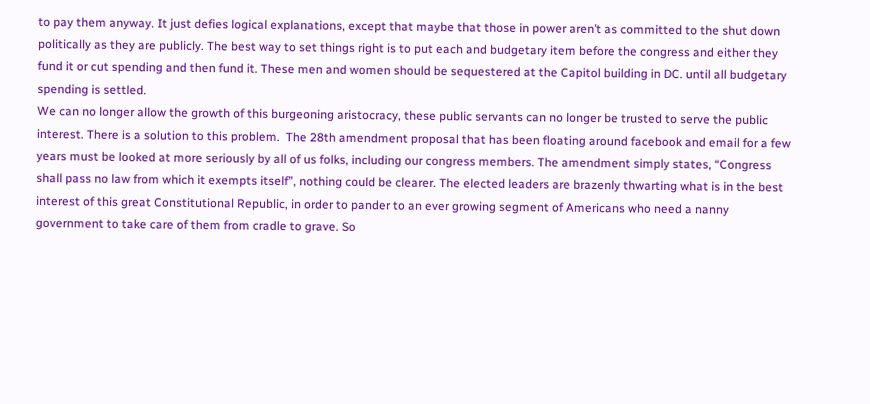to pay them anyway. It just defies logical explanations, except that maybe that those in power aren’t as committed to the shut down politically as they are publicly. The best way to set things right is to put each and budgetary item before the congress and either they fund it or cut spending and then fund it. These men and women should be sequestered at the Capitol building in DC. until all budgetary spending is settled.
We can no longer allow the growth of this burgeoning aristocracy, these public servants can no longer be trusted to serve the public interest. There is a solution to this problem.  The 28th amendment proposal that has been floating around facebook and email for a few years must be looked at more seriously by all of us folks, including our congress members. The amendment simply states, “Congress shall pass no law from which it exempts itself”, nothing could be clearer. The elected leaders are brazenly thwarting what is in the best interest of this great Constitutional Republic, in order to pander to an ever growing segment of Americans who need a nanny government to take care of them from cradle to grave. So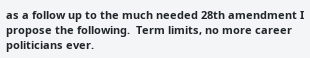as a follow up to the much needed 28th amendment I propose the following.  Term limits, no more career politicians ever.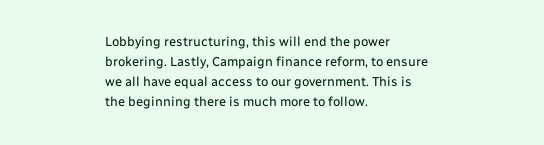Lobbying restructuring, this will end the power brokering. Lastly, Campaign finance reform, to ensure we all have equal access to our government. This is the beginning there is much more to follow.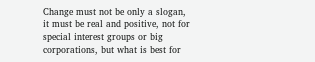Change must not be only a slogan, it must be real and positive, not for special interest groups or big corporations, but what is best for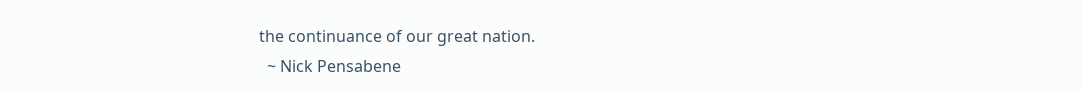the continuance of our great nation.
  ~ Nick Pensabene